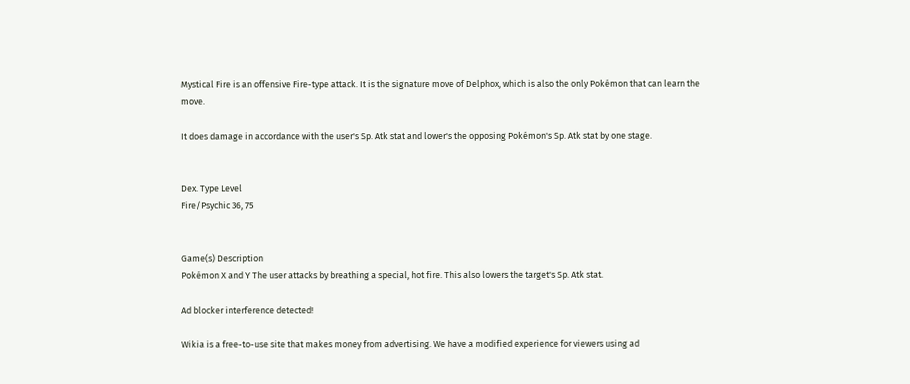Mystical Fire is an offensive Fire-type attack. It is the signature move of Delphox, which is also the only Pokémon that can learn the move.

It does damage in accordance with the user's Sp. Atk stat and lower's the opposing Pokémon's Sp. Atk stat by one stage.


Dex. Type Level
Fire/Psychic 36, 75


Game(s) Description
Pokémon X and Y The user attacks by breathing a special, hot fire. This also lowers the target's Sp. Atk stat.

Ad blocker interference detected!

Wikia is a free-to-use site that makes money from advertising. We have a modified experience for viewers using ad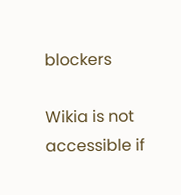blockers

Wikia is not accessible if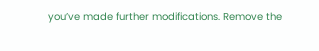you’ve made further modifications. Remove the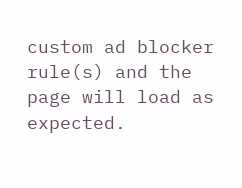custom ad blocker rule(s) and the page will load as expected.